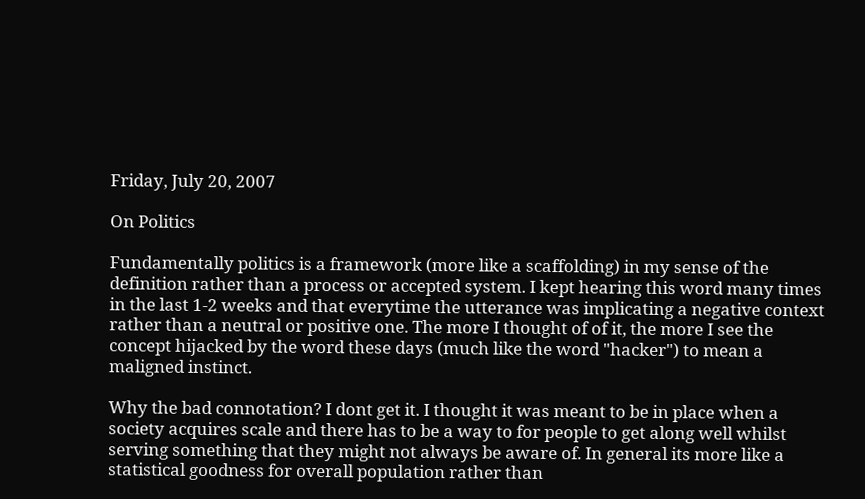Friday, July 20, 2007

On Politics

Fundamentally politics is a framework (more like a scaffolding) in my sense of the definition rather than a process or accepted system. I kept hearing this word many times in the last 1-2 weeks and that everytime the utterance was implicating a negative context rather than a neutral or positive one. The more I thought of of it, the more I see the concept hijacked by the word these days (much like the word "hacker") to mean a maligned instinct.

Why the bad connotation? I dont get it. I thought it was meant to be in place when a society acquires scale and there has to be a way to for people to get along well whilst serving something that they might not always be aware of. In general its more like a statistical goodness for overall population rather than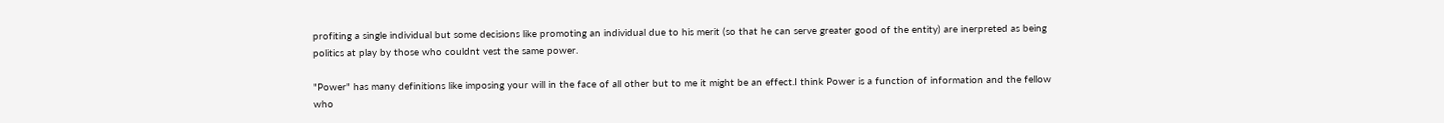profiting a single individual but some decisions like promoting an individual due to his merit (so that he can serve greater good of the entity) are inerpreted as being politics at play by those who couldnt vest the same power.

"Power" has many definitions like imposing your will in the face of all other but to me it might be an effect.I think Power is a function of information and the fellow who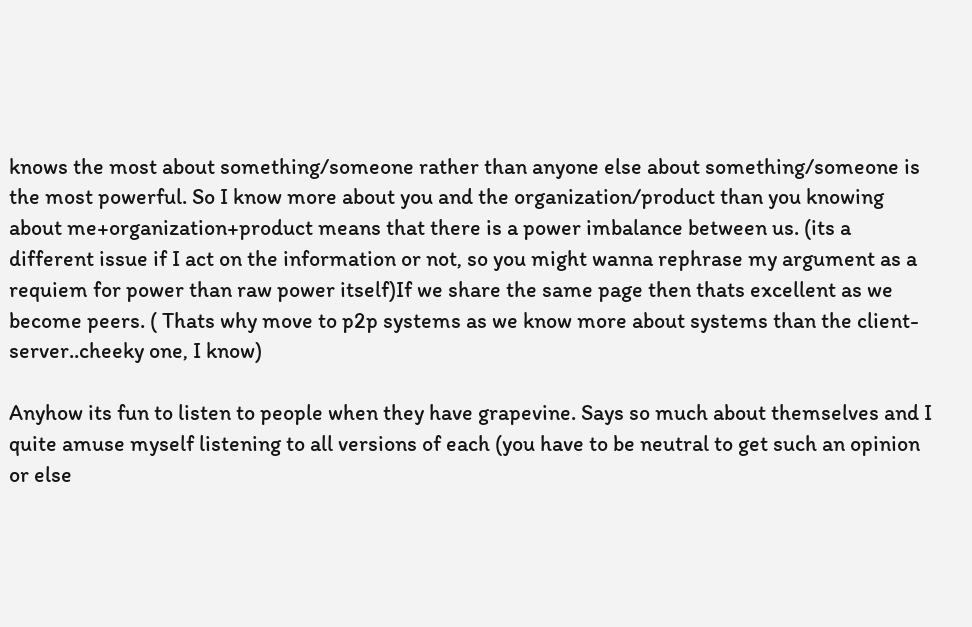knows the most about something/someone rather than anyone else about something/someone is the most powerful. So I know more about you and the organization/product than you knowing about me+organization+product means that there is a power imbalance between us. (its a different issue if I act on the information or not, so you might wanna rephrase my argument as a requiem for power than raw power itself)If we share the same page then thats excellent as we become peers. ( Thats why move to p2p systems as we know more about systems than the client-server..cheeky one, I know)

Anyhow its fun to listen to people when they have grapevine. Says so much about themselves and I quite amuse myself listening to all versions of each (you have to be neutral to get such an opinion or else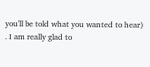you'll be told what you wanted to hear) . I am really glad to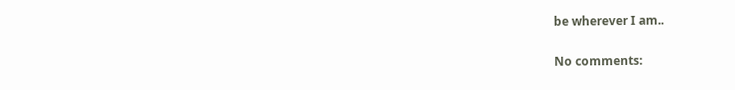be wherever I am..

No comments: